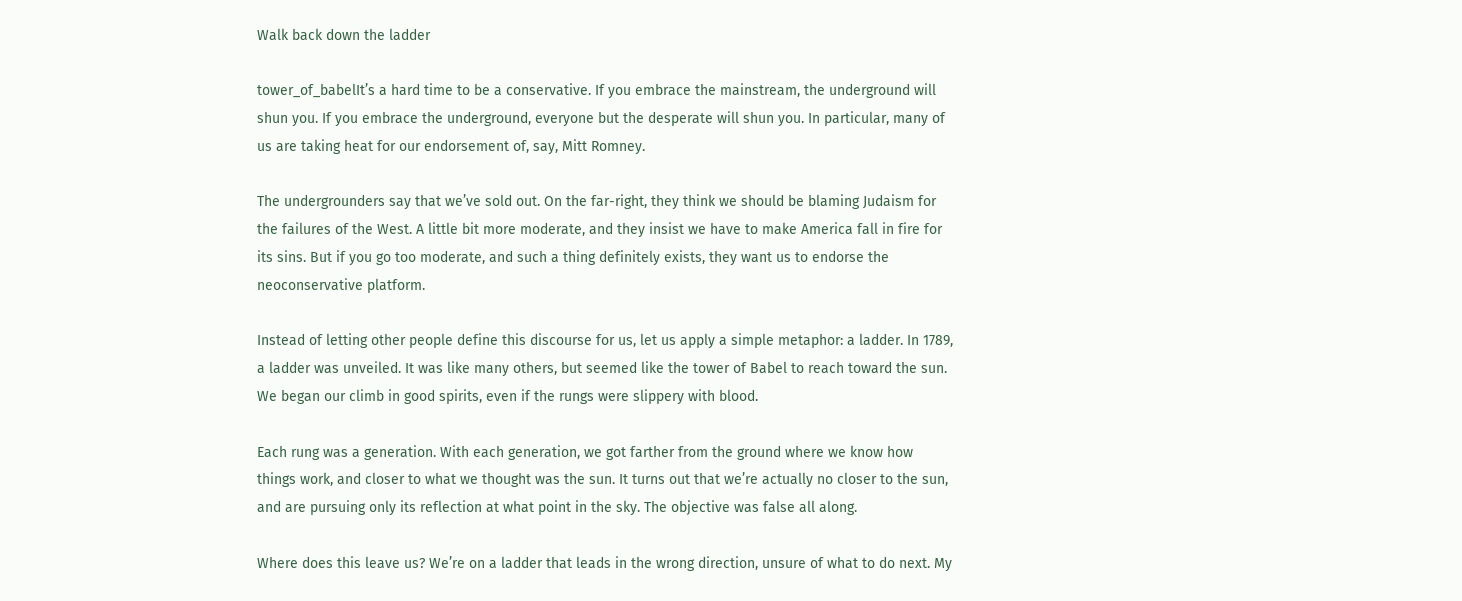Walk back down the ladder

tower_of_babelIt’s a hard time to be a conservative. If you embrace the mainstream, the underground will shun you. If you embrace the underground, everyone but the desperate will shun you. In particular, many of us are taking heat for our endorsement of, say, Mitt Romney.

The undergrounders say that we’ve sold out. On the far-right, they think we should be blaming Judaism for the failures of the West. A little bit more moderate, and they insist we have to make America fall in fire for its sins. But if you go too moderate, and such a thing definitely exists, they want us to endorse the neoconservative platform.

Instead of letting other people define this discourse for us, let us apply a simple metaphor: a ladder. In 1789, a ladder was unveiled. It was like many others, but seemed like the tower of Babel to reach toward the sun. We began our climb in good spirits, even if the rungs were slippery with blood.

Each rung was a generation. With each generation, we got farther from the ground where we know how things work, and closer to what we thought was the sun. It turns out that we’re actually no closer to the sun, and are pursuing only its reflection at what point in the sky. The objective was false all along.

Where does this leave us? We’re on a ladder that leads in the wrong direction, unsure of what to do next. My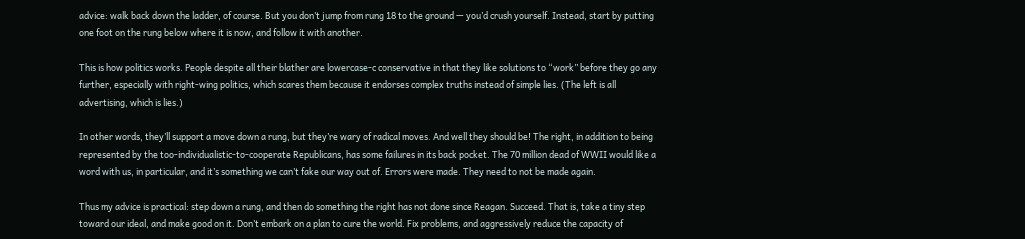advice: walk back down the ladder, of course. But you don’t jump from rung 18 to the ground — you’d crush yourself. Instead, start by putting one foot on the rung below where it is now, and follow it with another.

This is how politics works. People despite all their blather are lowercase-c conservative in that they like solutions to “work” before they go any further, especially with right-wing politics, which scares them because it endorses complex truths instead of simple lies. (The left is all advertising, which is lies.)

In other words, they’ll support a move down a rung, but they’re wary of radical moves. And well they should be! The right, in addition to being represented by the too-individualistic-to-cooperate Republicans, has some failures in its back pocket. The 70 million dead of WWII would like a word with us, in particular, and it’s something we can’t fake our way out of. Errors were made. They need to not be made again.

Thus my advice is practical: step down a rung, and then do something the right has not done since Reagan. Succeed. That is, take a tiny step toward our ideal, and make good on it. Don’t embark on a plan to cure the world. Fix problems, and aggressively reduce the capacity of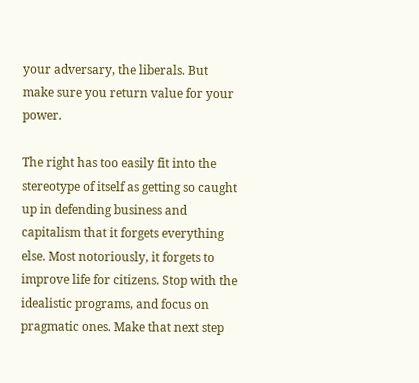your adversary, the liberals. But make sure you return value for your power.

The right has too easily fit into the stereotype of itself as getting so caught up in defending business and capitalism that it forgets everything else. Most notoriously, it forgets to improve life for citizens. Stop with the idealistic programs, and focus on pragmatic ones. Make that next step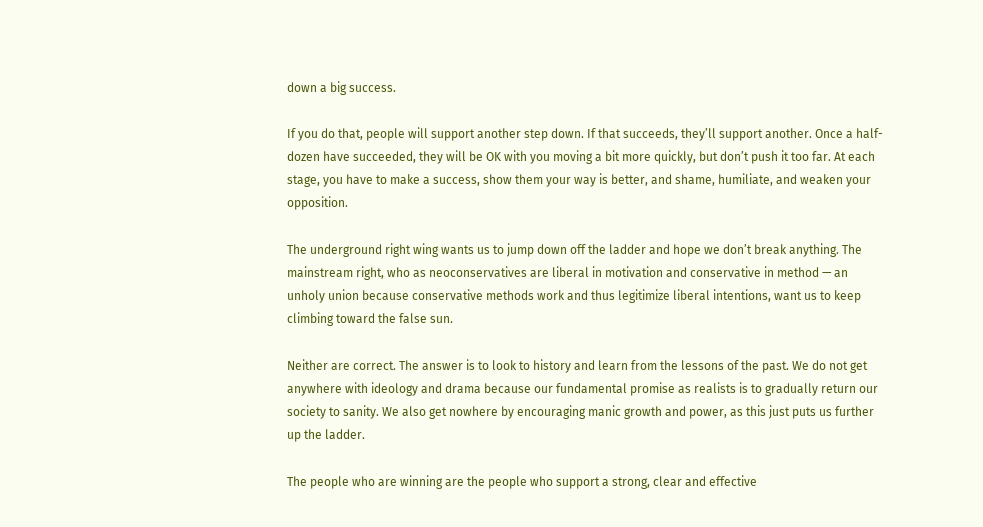down a big success.

If you do that, people will support another step down. If that succeeds, they’ll support another. Once a half-dozen have succeeded, they will be OK with you moving a bit more quickly, but don’t push it too far. At each stage, you have to make a success, show them your way is better, and shame, humiliate, and weaken your opposition.

The underground right wing wants us to jump down off the ladder and hope we don’t break anything. The mainstream right, who as neoconservatives are liberal in motivation and conservative in method — an unholy union because conservative methods work and thus legitimize liberal intentions, want us to keep climbing toward the false sun.

Neither are correct. The answer is to look to history and learn from the lessons of the past. We do not get anywhere with ideology and drama because our fundamental promise as realists is to gradually return our society to sanity. We also get nowhere by encouraging manic growth and power, as this just puts us further up the ladder.

The people who are winning are the people who support a strong, clear and effective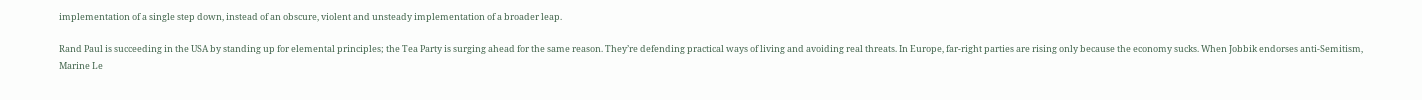implementation of a single step down, instead of an obscure, violent and unsteady implementation of a broader leap.

Rand Paul is succeeding in the USA by standing up for elemental principles; the Tea Party is surging ahead for the same reason. They’re defending practical ways of living and avoiding real threats. In Europe, far-right parties are rising only because the economy sucks. When Jobbik endorses anti-Semitism, Marine Le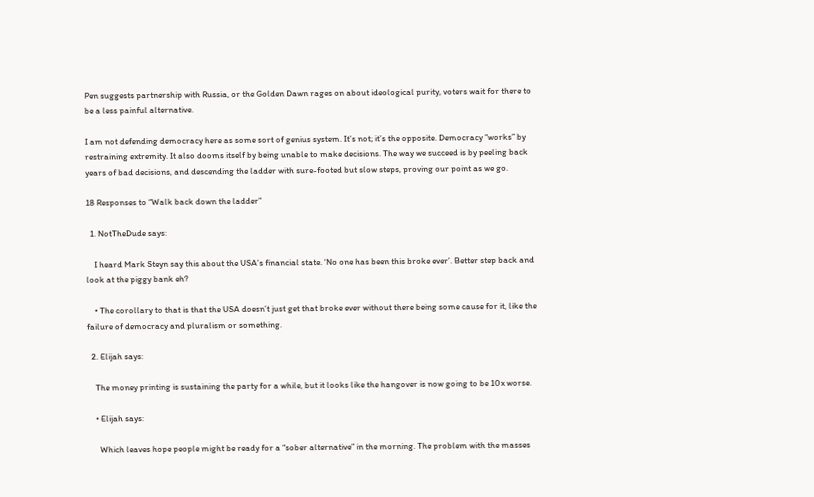Pen suggests partnership with Russia, or the Golden Dawn rages on about ideological purity, voters wait for there to be a less painful alternative.

I am not defending democracy here as some sort of genius system. It’s not; it’s the opposite. Democracy “works” by restraining extremity. It also dooms itself by being unable to make decisions. The way we succeed is by peeling back years of bad decisions, and descending the ladder with sure-footed but slow steps, proving our point as we go.

18 Responses to “Walk back down the ladder”

  1. NotTheDude says:

    I heard Mark Steyn say this about the USA’s financial state. ‘No one has been this broke ever’. Better step back and look at the piggy bank eh?

    • The corollary to that is that the USA doesn’t just get that broke ever without there being some cause for it, like the failure of democracy and pluralism or something.

  2. Elijah says:

    The money printing is sustaining the party for a while, but it looks like the hangover is now going to be 10x worse.

    • Elijah says:

      Which leaves hope people might be ready for a “sober alternative” in the morning. The problem with the masses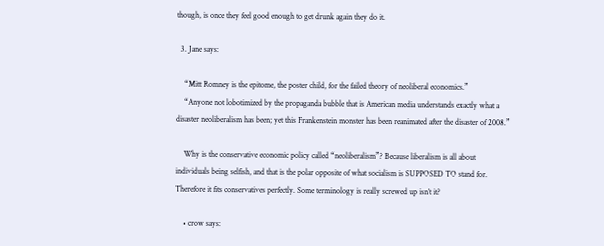though, is once they feel good enough to get drunk again they do it.

  3. Jane says:

    “Mitt Romney is the epitome, the poster child, for the failed theory of neoliberal economics.”
    “Anyone not lobotimized by the propaganda bubble that is American media understands exactly what a disaster neoliberalism has been; yet this Frankenstein monster has been reanimated after the disaster of 2008.”

    Why is the conservative economic policy called “neoliberalism”? Because liberalism is all about individuals being selfish, and that is the polar opposite of what socialism is SUPPOSED TO stand for. Therefore it fits conservatives perfectly. Some terminology is really screwed up isn’t it?

    • crow says: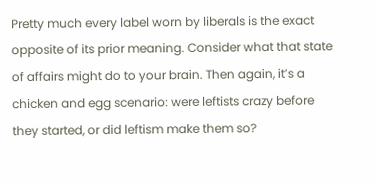Pretty much every label worn by liberals is the exact opposite of its prior meaning. Consider what that state of affairs might do to your brain. Then again, it’s a chicken and egg scenario: were leftists crazy before they started, or did leftism make them so?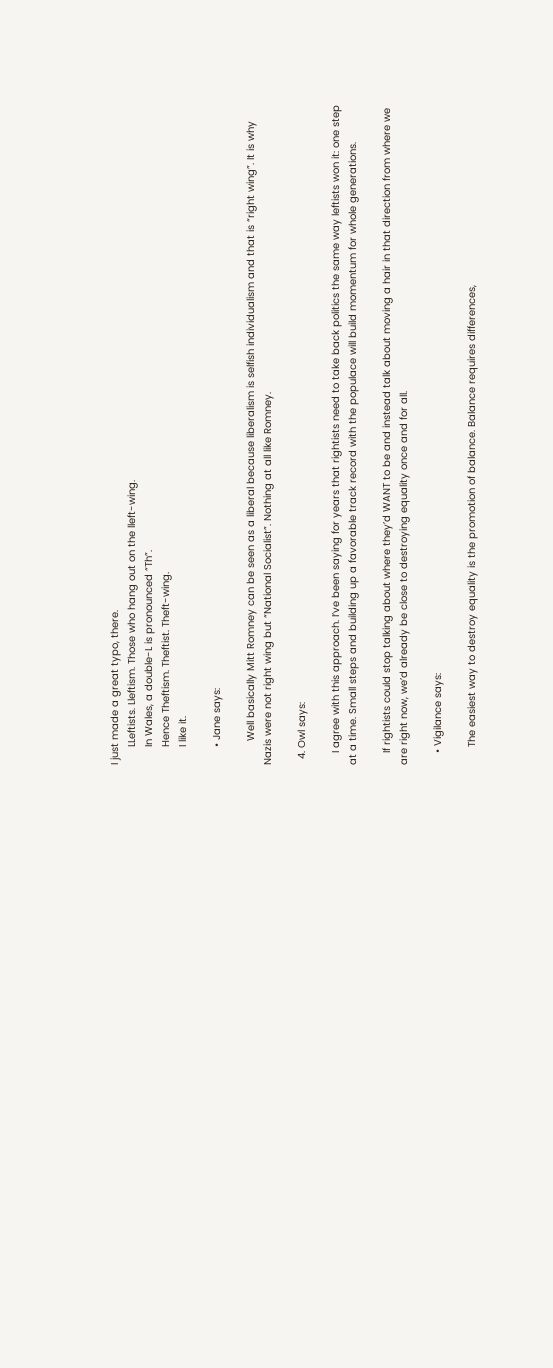I just made a great typo, there.
      LLeftists. Lleftism. Those who hang out on the lleft-wing.
      In Wales, a double-L is pronounced “Th”.
      Hence Theftism. Theftist. Theft-wing.
      I like it.

      • Jane says:

        Well basically Mitt Romney can be seen as a liberal because liberalism is selfish individualism and that is “right wing”. It is why Nazis were not right wing but “National Socialist”. Nothing at all like Romney.

  4. Owl says:

    I agree with this approach. I’ve been saying for years that rightists need to take back politics the same way leftists won it: one step at a time. Small steps and building up a favorable track record with the populace will build momentum for whole generations.

    If rightists could stop talking about where they’d WANT to be and instead talk about moving a hair in that direction from where we are right now, we’d already be close to destroying equality once and for all.

    • Vigilance says:

      The easiest way to destroy equality is the promotion of balance. Balance requires differences,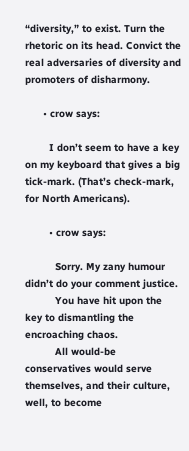“diversity,” to exist. Turn the rhetoric on its head. Convict the real adversaries of diversity and promoters of disharmony.

      • crow says:

        I don’t seem to have a key on my keyboard that gives a big tick-mark. (That’s check-mark, for North Americans).

        • crow says:

          Sorry. My zany humour didn’t do your comment justice.
          You have hit upon the key to dismantling the encroaching chaos.
          All would-be conservatives would serve themselves, and their culture, well, to become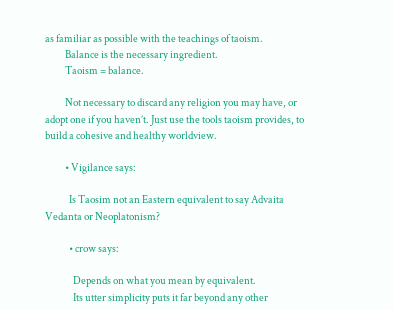as familiar as possible with the teachings of taoism.
          Balance is the necessary ingredient.
          Taoism = balance.

          Not necessary to discard any religion you may have, or adopt one if you haven’t. Just use the tools taoism provides, to build a cohesive and healthy worldview.

          • Vigilance says:

            Is Taosim not an Eastern equivalent to say Advaita Vedanta or Neoplatonism?

            • crow says:

              Depends on what you mean by equivalent.
              Its utter simplicity puts it far beyond any other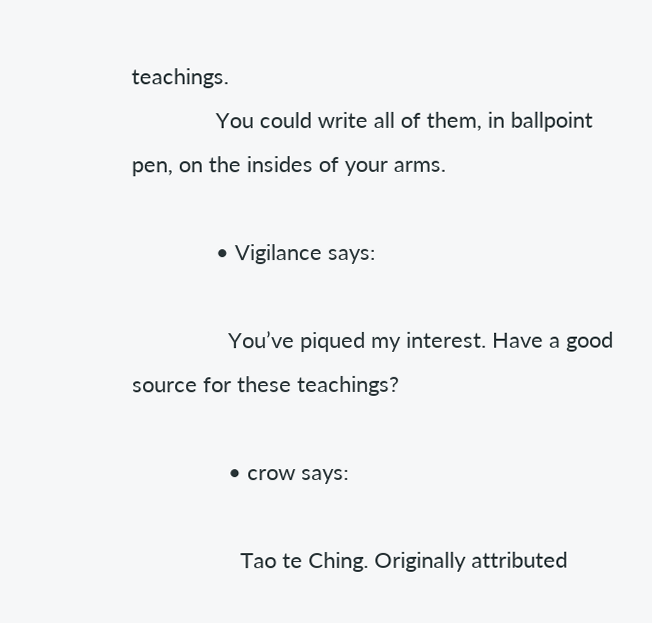teachings.
              You could write all of them, in ballpoint pen, on the insides of your arms.

              • Vigilance says:

                You’ve piqued my interest. Have a good source for these teachings?

                • crow says:

                  Tao te Ching. Originally attributed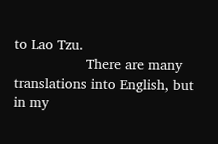to Lao Tzu.
                  There are many translations into English, but in my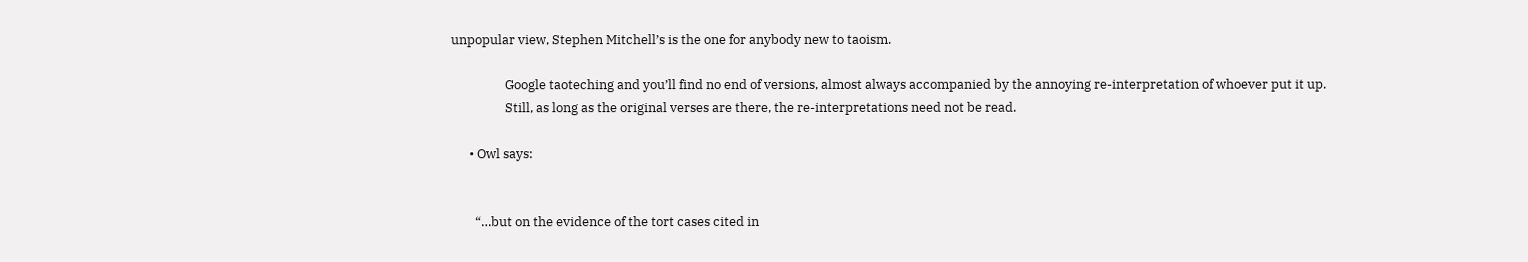unpopular view, Stephen Mitchell’s is the one for anybody new to taoism.

                  Google taoteching and you’ll find no end of versions, almost always accompanied by the annoying re-interpretation of whoever put it up.
                  Still, as long as the original verses are there, the re-interpretations need not be read.

      • Owl says:


        “…but on the evidence of the tort cases cited in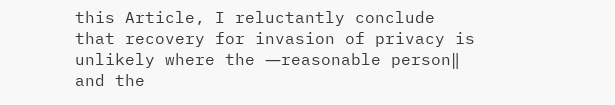this Article, I reluctantly conclude that recovery for invasion of privacy is unlikely where the ―reasonable person‖ and the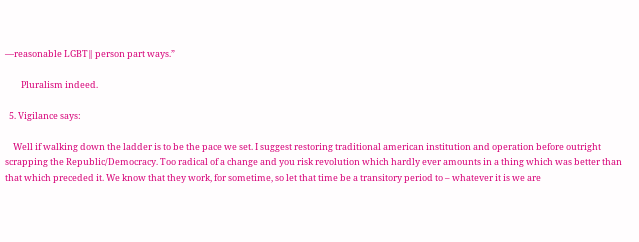―reasonable LGBT‖ person part ways.”

        Pluralism indeed.

  5. Vigilance says:

    Well if walking down the ladder is to be the pace we set. I suggest restoring traditional american institution and operation before outright scrapping the Republic/Democracy. Too radical of a change and you risk revolution which hardly ever amounts in a thing which was better than that which preceded it. We know that they work, for sometime, so let that time be a transitory period to – whatever it is we are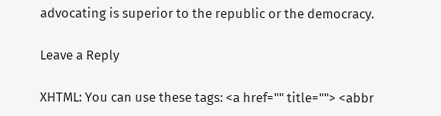advocating is superior to the republic or the democracy.

Leave a Reply

XHTML: You can use these tags: <a href="" title=""> <abbr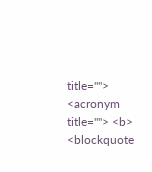title=""> <acronym title=""> <b> <blockquote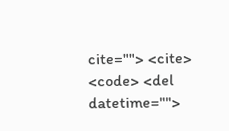cite=""> <cite> <code> <del datetime="">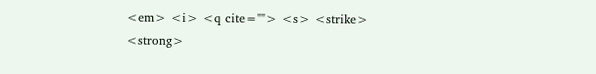<em> <i> <q cite=""> <s> <strike> <strong>